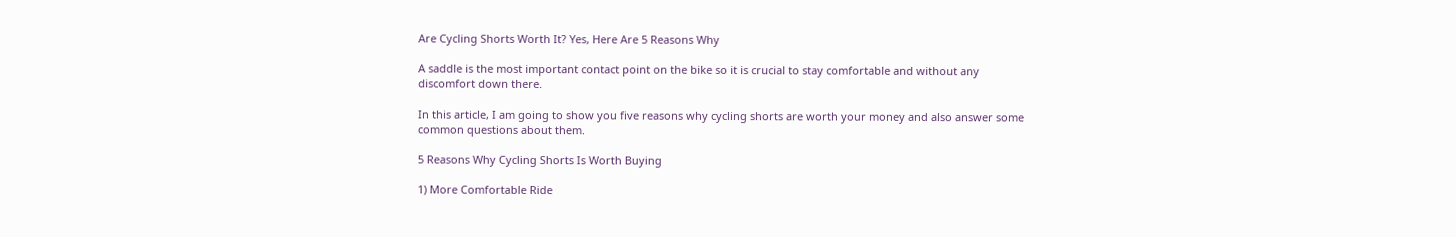Are Cycling Shorts Worth It? Yes, Here Are 5 Reasons Why

A saddle is the most important contact point on the bike so it is crucial to stay comfortable and without any discomfort down there.

In this article, I am going to show you five reasons why cycling shorts are worth your money and also answer some common questions about them.

5 Reasons Why Cycling Shorts Is Worth Buying

1) More Comfortable Ride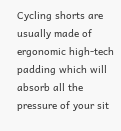Cycling shorts are usually made of ergonomic high-tech padding which will absorb all the pressure of your sit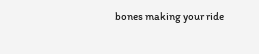bones making your ride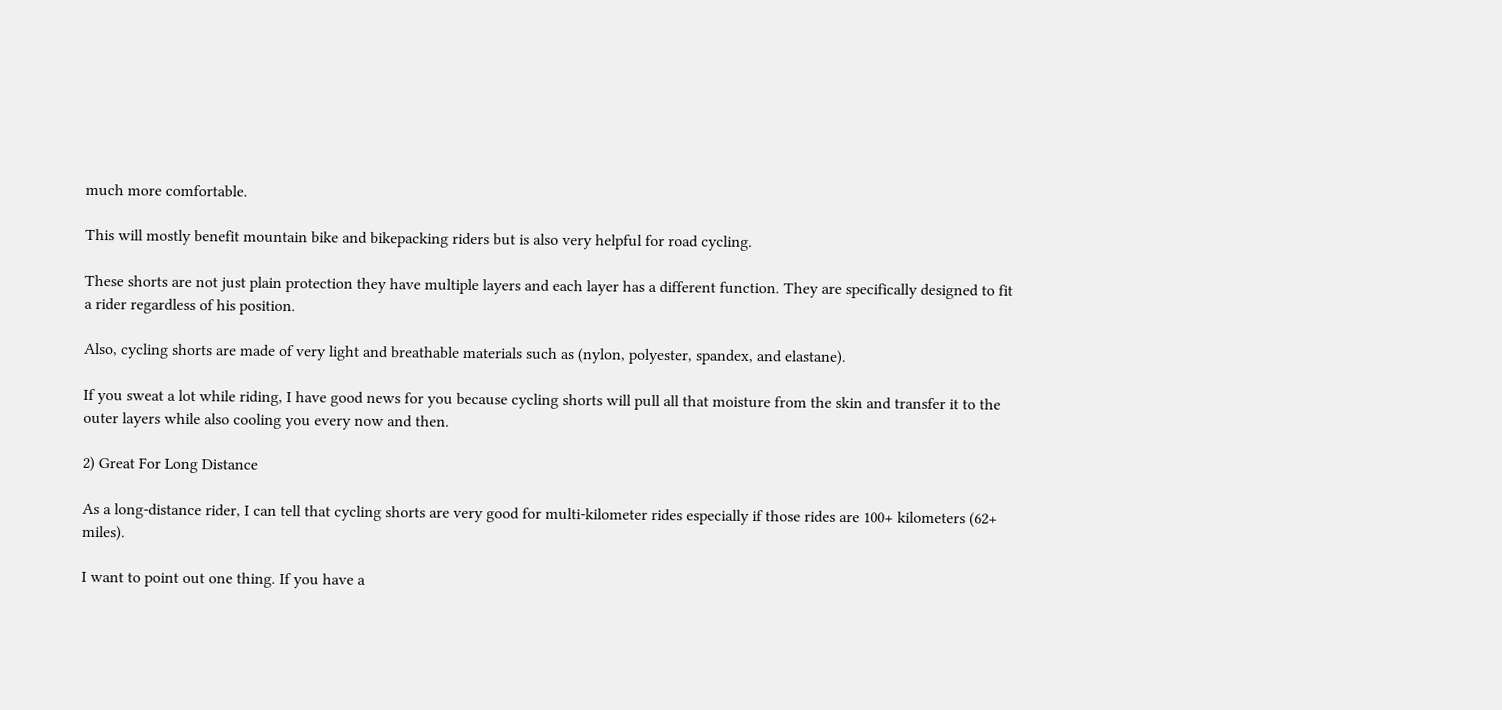much more comfortable.

This will mostly benefit mountain bike and bikepacking riders but is also very helpful for road cycling.

These shorts are not just plain protection they have multiple layers and each layer has a different function. They are specifically designed to fit a rider regardless of his position.

Also, cycling shorts are made of very light and breathable materials such as (nylon, polyester, spandex, and elastane).

If you sweat a lot while riding, I have good news for you because cycling shorts will pull all that moisture from the skin and transfer it to the outer layers while also cooling you every now and then.

2) Great For Long Distance

As a long-distance rider, I can tell that cycling shorts are very good for multi-kilometer rides especially if those rides are 100+ kilometers (62+ miles).

I want to point out one thing. If you have a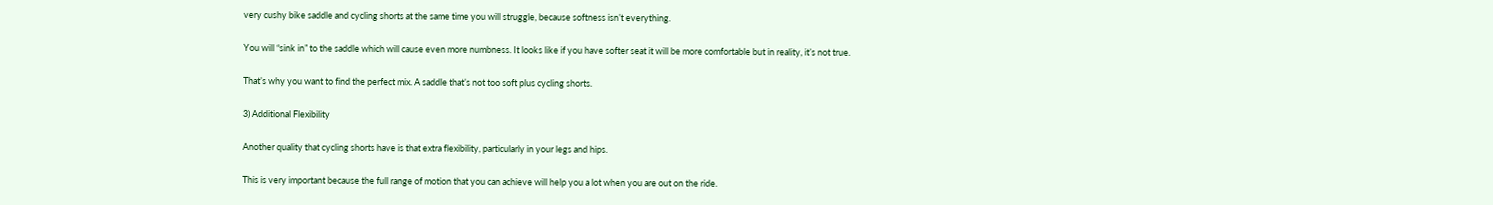very cushy bike saddle and cycling shorts at the same time you will struggle, because softness isn’t everything.

You will “sink in” to the saddle which will cause even more numbness. It looks like if you have softer seat it will be more comfortable but in reality, it’s not true.

That’s why you want to find the perfect mix. A saddle that’s not too soft plus cycling shorts.

3) Additional Flexibility

Another quality that cycling shorts have is that extra flexibility, particularly in your legs and hips.

This is very important because the full range of motion that you can achieve will help you a lot when you are out on the ride.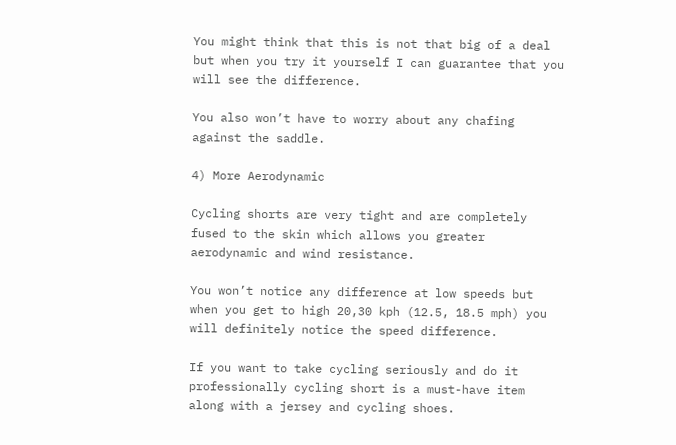You might think that this is not that big of a deal but when you try it yourself I can guarantee that you will see the difference.

You also won’t have to worry about any chafing against the saddle.

4) More Aerodynamic

Cycling shorts are very tight and are completely fused to the skin which allows you greater aerodynamic and wind resistance.

You won’t notice any difference at low speeds but when you get to high 20,30 kph (12.5, 18.5 mph) you will definitely notice the speed difference.

If you want to take cycling seriously and do it professionally cycling short is a must-have item along with a jersey and cycling shoes.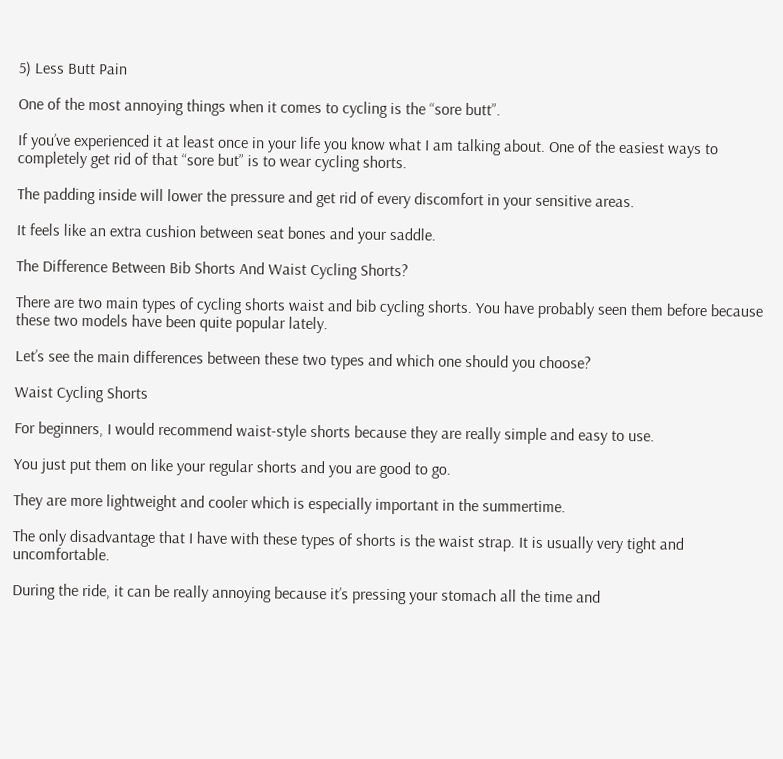5) Less Butt Pain

One of the most annoying things when it comes to cycling is the “sore butt”.

If you’ve experienced it at least once in your life you know what I am talking about. One of the easiest ways to completely get rid of that “sore but” is to wear cycling shorts.

The padding inside will lower the pressure and get rid of every discomfort in your sensitive areas.

It feels like an extra cushion between seat bones and your saddle.

The Difference Between Bib Shorts And Waist Cycling Shorts?

There are two main types of cycling shorts waist and bib cycling shorts. You have probably seen them before because these two models have been quite popular lately.

Let’s see the main differences between these two types and which one should you choose?

Waist Cycling Shorts

For beginners, I would recommend waist-style shorts because they are really simple and easy to use.

You just put them on like your regular shorts and you are good to go.

They are more lightweight and cooler which is especially important in the summertime.

The only disadvantage that I have with these types of shorts is the waist strap. It is usually very tight and uncomfortable.

During the ride, it can be really annoying because it’s pressing your stomach all the time and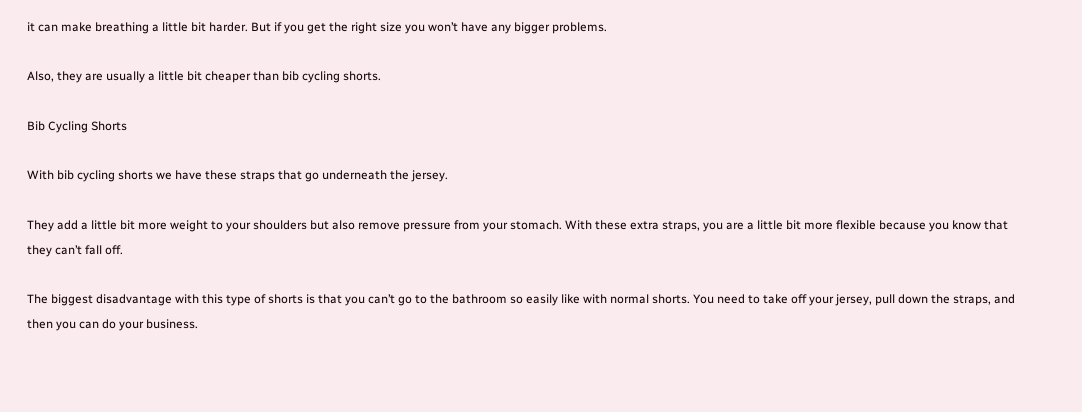it can make breathing a little bit harder. But if you get the right size you won’t have any bigger problems.

Also, they are usually a little bit cheaper than bib cycling shorts.

Bib Cycling Shorts

With bib cycling shorts we have these straps that go underneath the jersey.

They add a little bit more weight to your shoulders but also remove pressure from your stomach. With these extra straps, you are a little bit more flexible because you know that they can’t fall off.

The biggest disadvantage with this type of shorts is that you can’t go to the bathroom so easily like with normal shorts. You need to take off your jersey, pull down the straps, and then you can do your business.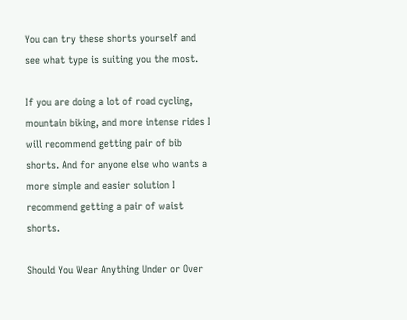You can try these shorts yourself and see what type is suiting you the most.

If you are doing a lot of road cycling, mountain biking, and more intense rides I will recommend getting pair of bib shorts. And for anyone else who wants a more simple and easier solution I recommend getting a pair of waist shorts.

Should You Wear Anything Under or Over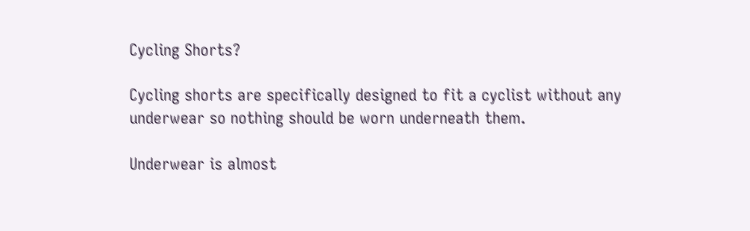Cycling Shorts?

Cycling shorts are specifically designed to fit a cyclist without any underwear so nothing should be worn underneath them.

Underwear is almost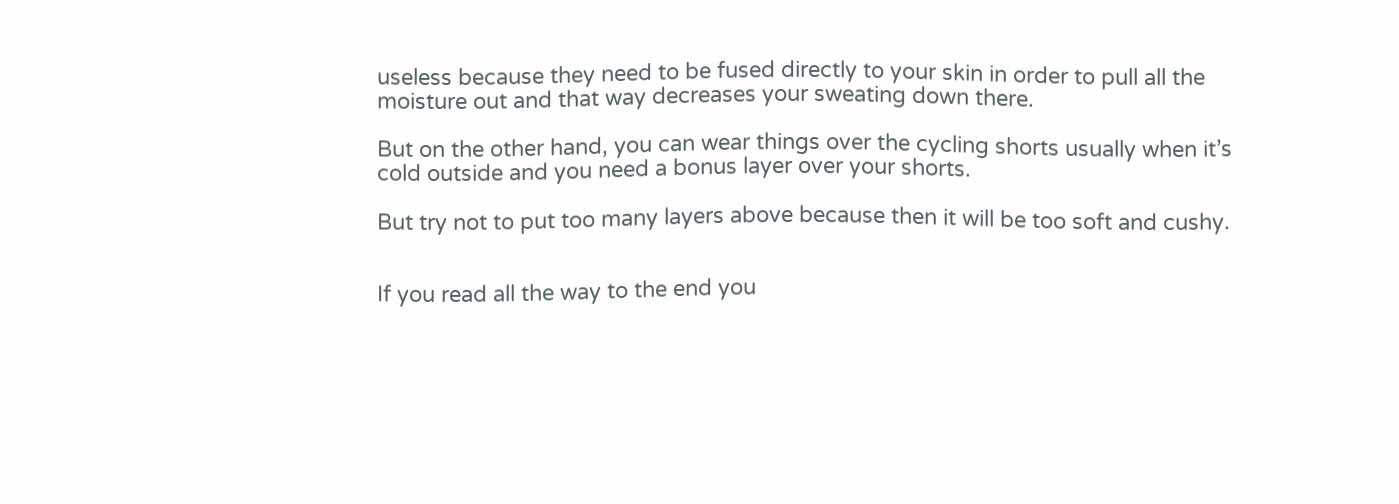useless because they need to be fused directly to your skin in order to pull all the moisture out and that way decreases your sweating down there.

But on the other hand, you can wear things over the cycling shorts usually when it’s cold outside and you need a bonus layer over your shorts.

But try not to put too many layers above because then it will be too soft and cushy.


If you read all the way to the end you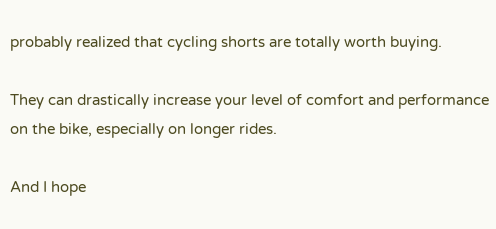probably realized that cycling shorts are totally worth buying.

They can drastically increase your level of comfort and performance on the bike, especially on longer rides.

And I hope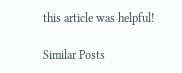this article was helpful!

Similar Posts